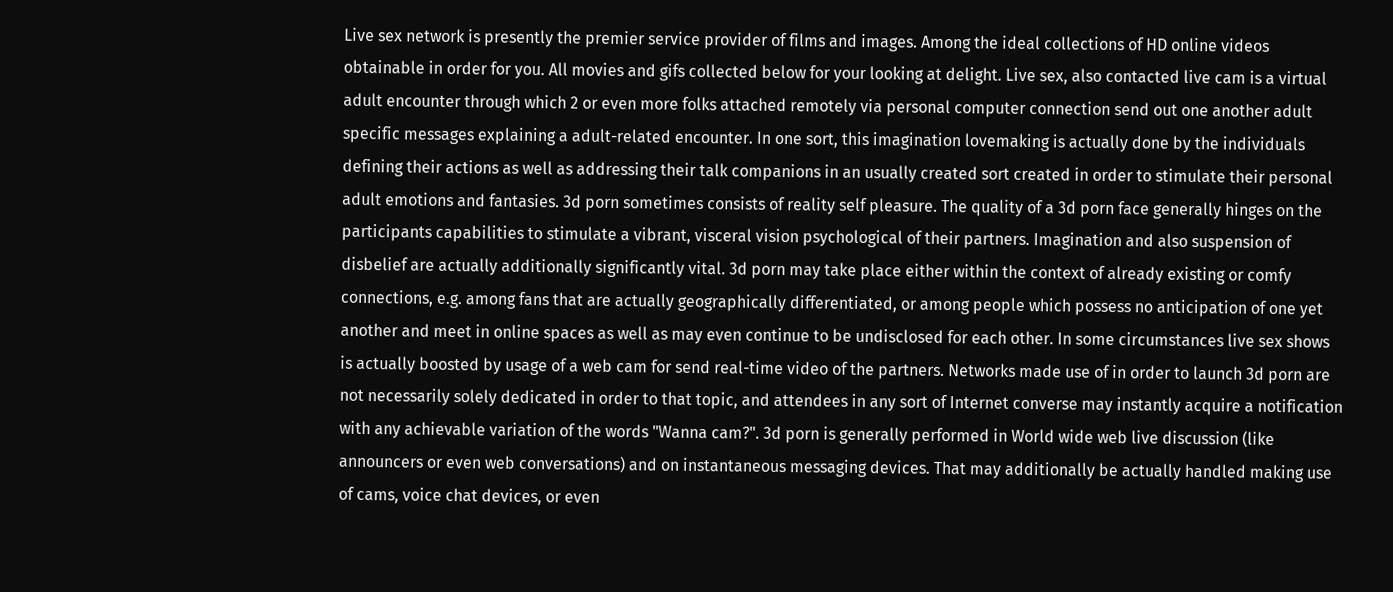Live sex network is presently the premier service provider of films and images. Among the ideal collections of HD online videos obtainable in order for you. All movies and gifs collected below for your looking at delight. Live sex, also contacted live cam is a virtual adult encounter through which 2 or even more folks attached remotely via personal computer connection send out one another adult specific messages explaining a adult-related encounter. In one sort, this imagination lovemaking is actually done by the individuals defining their actions as well as addressing their talk companions in an usually created sort created in order to stimulate their personal adult emotions and fantasies. 3d porn sometimes consists of reality self pleasure. The quality of a 3d porn face generally hinges on the participants capabilities to stimulate a vibrant, visceral vision psychological of their partners. Imagination and also suspension of disbelief are actually additionally significantly vital. 3d porn may take place either within the context of already existing or comfy connections, e.g. among fans that are actually geographically differentiated, or among people which possess no anticipation of one yet another and meet in online spaces as well as may even continue to be undisclosed for each other. In some circumstances live sex shows is actually boosted by usage of a web cam for send real-time video of the partners. Networks made use of in order to launch 3d porn are not necessarily solely dedicated in order to that topic, and attendees in any sort of Internet converse may instantly acquire a notification with any achievable variation of the words "Wanna cam?". 3d porn is generally performed in World wide web live discussion (like announcers or even web conversations) and on instantaneous messaging devices. That may additionally be actually handled making use of cams, voice chat devices, or even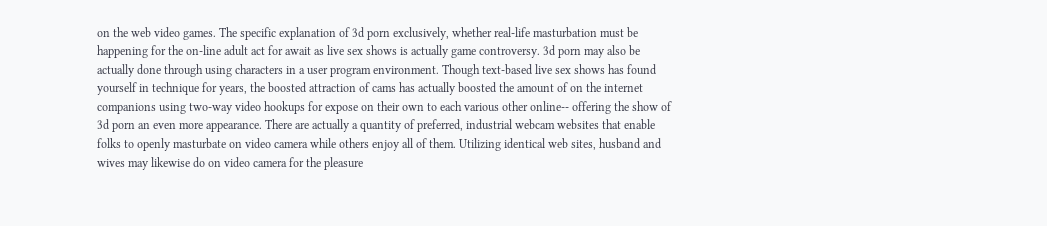on the web video games. The specific explanation of 3d porn exclusively, whether real-life masturbation must be happening for the on-line adult act for await as live sex shows is actually game controversy. 3d porn may also be actually done through using characters in a user program environment. Though text-based live sex shows has found yourself in technique for years, the boosted attraction of cams has actually boosted the amount of on the internet companions using two-way video hookups for expose on their own to each various other online-- offering the show of 3d porn an even more appearance. There are actually a quantity of preferred, industrial webcam websites that enable folks to openly masturbate on video camera while others enjoy all of them. Utilizing identical web sites, husband and wives may likewise do on video camera for the pleasure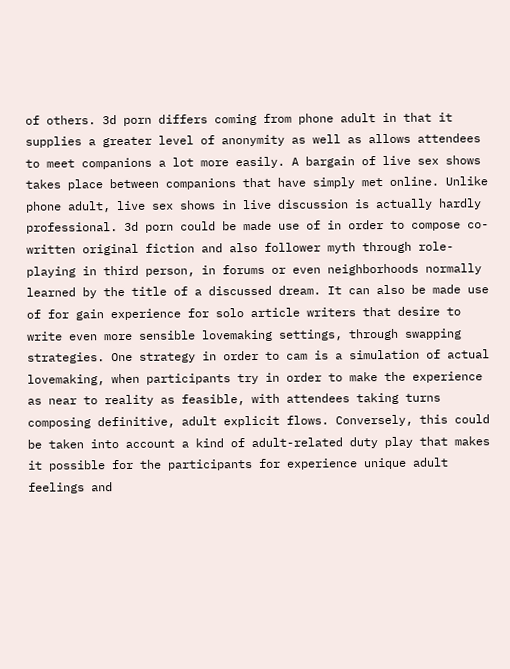of others. 3d porn differs coming from phone adult in that it supplies a greater level of anonymity as well as allows attendees to meet companions a lot more easily. A bargain of live sex shows takes place between companions that have simply met online. Unlike phone adult, live sex shows in live discussion is actually hardly professional. 3d porn could be made use of in order to compose co-written original fiction and also follower myth through role-playing in third person, in forums or even neighborhoods normally learned by the title of a discussed dream. It can also be made use of for gain experience for solo article writers that desire to write even more sensible lovemaking settings, through swapping strategies. One strategy in order to cam is a simulation of actual lovemaking, when participants try in order to make the experience as near to reality as feasible, with attendees taking turns composing definitive, adult explicit flows. Conversely, this could be taken into account a kind of adult-related duty play that makes it possible for the participants for experience unique adult feelings and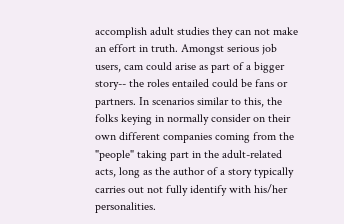accomplish adult studies they can not make an effort in truth. Amongst serious job users, cam could arise as part of a bigger story-- the roles entailed could be fans or partners. In scenarios similar to this, the folks keying in normally consider on their own different companies coming from the "people" taking part in the adult-related acts, long as the author of a story typically carries out not fully identify with his/her personalities.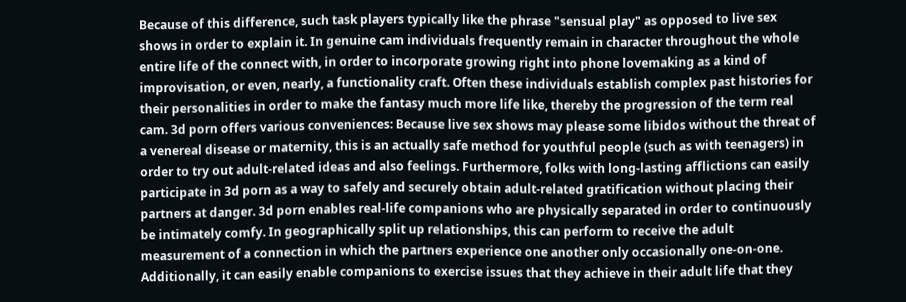Because of this difference, such task players typically like the phrase "sensual play" as opposed to live sex shows in order to explain it. In genuine cam individuals frequently remain in character throughout the whole entire life of the connect with, in order to incorporate growing right into phone lovemaking as a kind of improvisation, or even, nearly, a functionality craft. Often these individuals establish complex past histories for their personalities in order to make the fantasy much more life like, thereby the progression of the term real cam. 3d porn offers various conveniences: Because live sex shows may please some libidos without the threat of a venereal disease or maternity, this is an actually safe method for youthful people (such as with teenagers) in order to try out adult-related ideas and also feelings. Furthermore, folks with long-lasting afflictions can easily participate in 3d porn as a way to safely and securely obtain adult-related gratification without placing their partners at danger. 3d porn enables real-life companions who are physically separated in order to continuously be intimately comfy. In geographically split up relationships, this can perform to receive the adult measurement of a connection in which the partners experience one another only occasionally one-on-one. Additionally, it can easily enable companions to exercise issues that they achieve in their adult life that they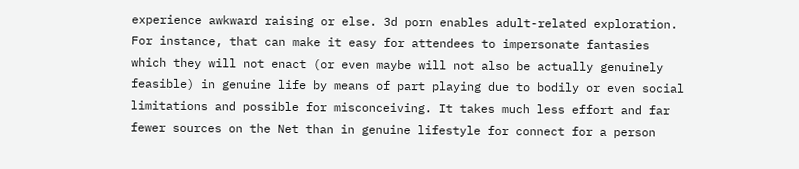experience awkward raising or else. 3d porn enables adult-related exploration. For instance, that can make it easy for attendees to impersonate fantasies which they will not enact (or even maybe will not also be actually genuinely feasible) in genuine life by means of part playing due to bodily or even social limitations and possible for misconceiving. It takes much less effort and far fewer sources on the Net than in genuine lifestyle for connect for a person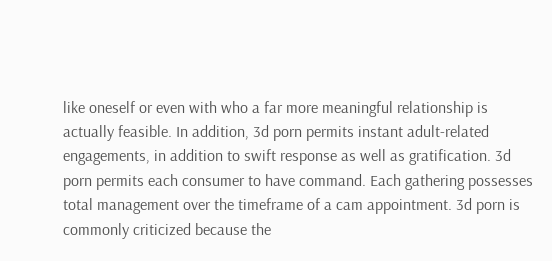like oneself or even with who a far more meaningful relationship is actually feasible. In addition, 3d porn permits instant adult-related engagements, in addition to swift response as well as gratification. 3d porn permits each consumer to have command. Each gathering possesses total management over the timeframe of a cam appointment. 3d porn is commonly criticized because the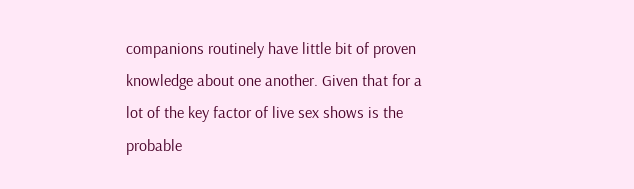companions routinely have little bit of proven knowledge about one another. Given that for a lot of the key factor of live sex shows is the probable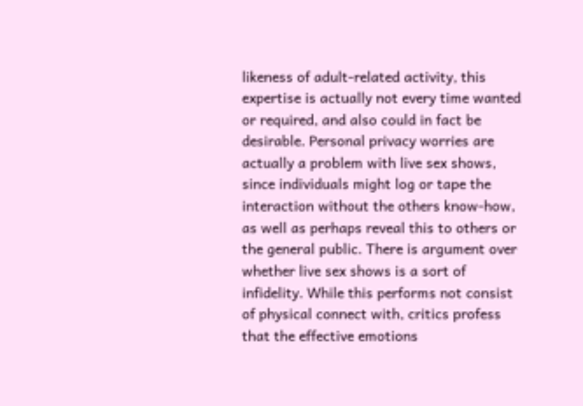likeness of adult-related activity, this expertise is actually not every time wanted or required, and also could in fact be desirable. Personal privacy worries are actually a problem with live sex shows, since individuals might log or tape the interaction without the others know-how, as well as perhaps reveal this to others or the general public. There is argument over whether live sex shows is a sort of infidelity. While this performs not consist of physical connect with, critics profess that the effective emotions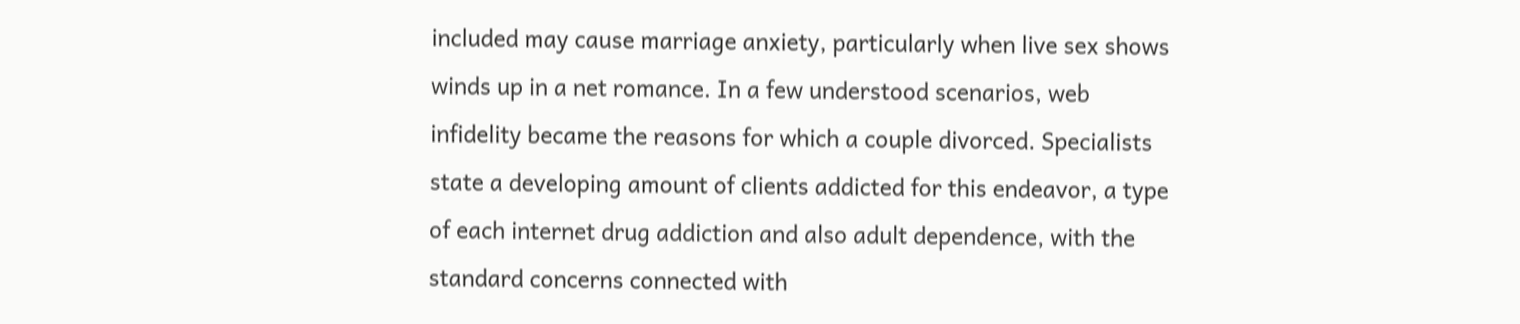included may cause marriage anxiety, particularly when live sex shows winds up in a net romance. In a few understood scenarios, web infidelity became the reasons for which a couple divorced. Specialists state a developing amount of clients addicted for this endeavor, a type of each internet drug addiction and also adult dependence, with the standard concerns connected with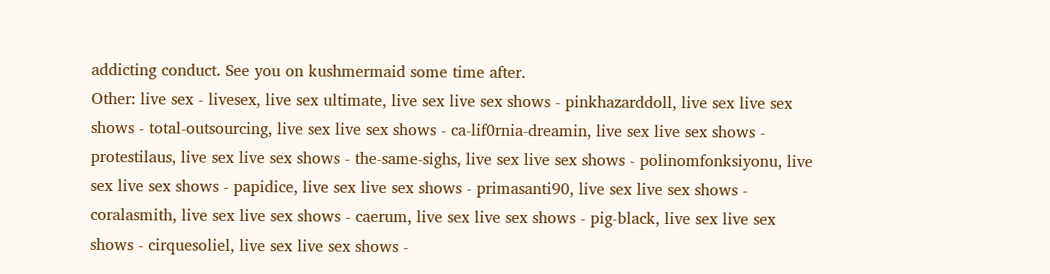addicting conduct. See you on kushmermaid some time after.
Other: live sex - livesex, live sex ultimate, live sex live sex shows - pinkhazarddoll, live sex live sex shows - total-outsourcing, live sex live sex shows - ca-lif0rnia-dreamin, live sex live sex shows - protestilaus, live sex live sex shows - the-same-sighs, live sex live sex shows - polinomfonksiyonu, live sex live sex shows - papidice, live sex live sex shows - primasanti90, live sex live sex shows - coralasmith, live sex live sex shows - caerum, live sex live sex shows - pig-black, live sex live sex shows - cirquesoliel, live sex live sex shows -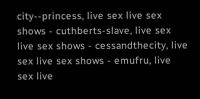city--princess, live sex live sex shows - cuthberts-slave, live sex live sex shows - cessandthecity, live sex live sex shows - emufru, live sex live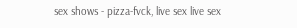sex shows - pizza-fvck, live sex live sex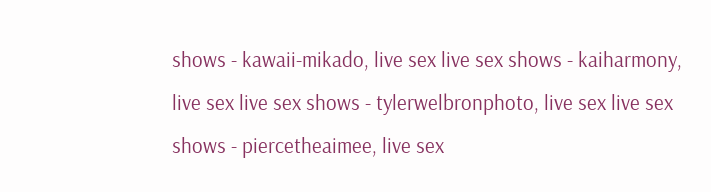shows - kawaii-mikado, live sex live sex shows - kaiharmony, live sex live sex shows - tylerwelbronphoto, live sex live sex shows - piercetheaimee, live sex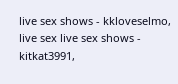live sex shows - kkloveselmo, live sex live sex shows - kitkat3991,